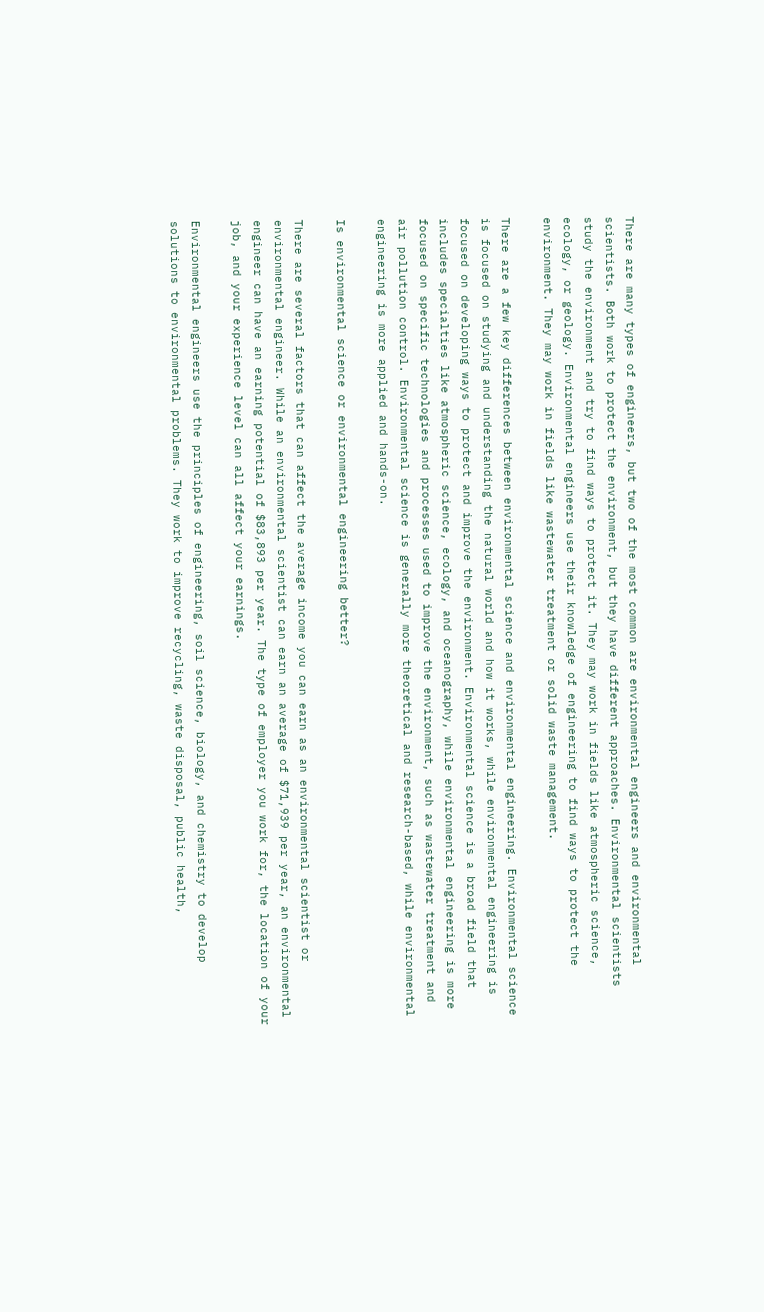There are many types of engineers, but two of the most common are environmental engineers and environmental scientists. Both work to protect the environment, but they have different approaches. Environmental scientists study the environment and try to find ways to protect it. They may work in fields like atmospheric science, ecology, or geology. Environmental engineers use their knowledge of engineering to find ways to protect the environment. They may work in fields like wastewater treatment or solid waste management.

There are a few key differences between environmental science and environmental engineering. Environmental science is focused on studying and understanding the natural world and how it works, while environmental engineering is focused on developing ways to protect and improve the environment. Environmental science is a broad field that includes specialties like atmospheric science, ecology, and oceanography, while environmental engineering is more focused on specific technologies and processes used to improve the environment, such as wastewater treatment and air pollution control. Environmental science is generally more theoretical and research-based, while environmental engineering is more applied and hands-on.

Is environmental science or environmental engineering better?

There are several factors that can affect the average income you can earn as an environmental scientist or environmental engineer. While an environmental scientist can earn an average of $71,939 per year, an environmental engineer can have an earning potential of $83,893 per year. The type of employer you work for, the location of your job, and your experience level can all affect your earnings.

Environmental engineers use the principles of engineering, soil science, biology, and chemistry to develop solutions to environmental problems. They work to improve recycling, waste disposal, public health,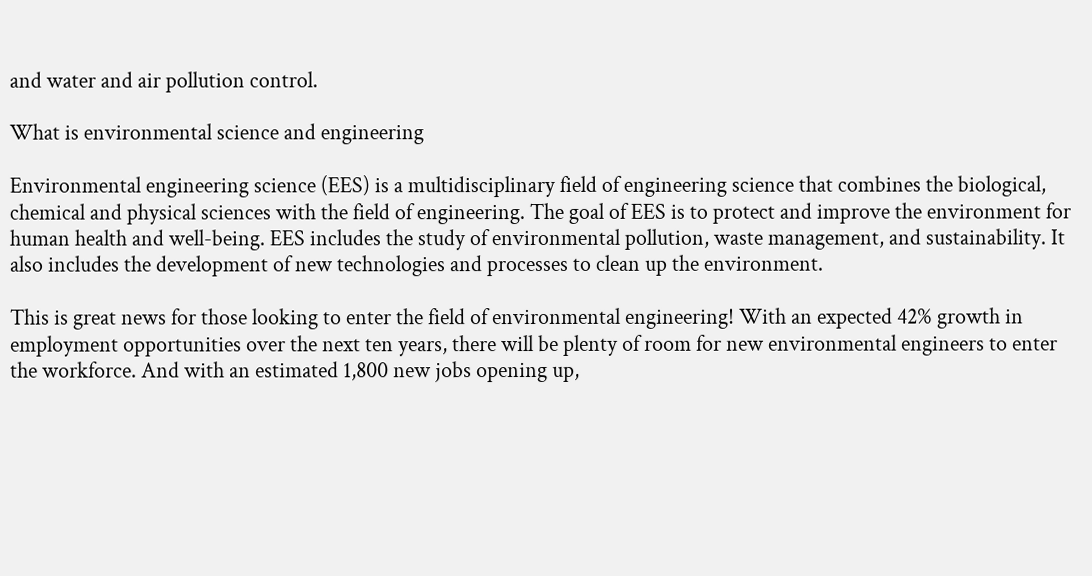and water and air pollution control.

What is environmental science and engineering

Environmental engineering science (EES) is a multidisciplinary field of engineering science that combines the biological, chemical and physical sciences with the field of engineering. The goal of EES is to protect and improve the environment for human health and well-being. EES includes the study of environmental pollution, waste management, and sustainability. It also includes the development of new technologies and processes to clean up the environment.

This is great news for those looking to enter the field of environmental engineering! With an expected 42% growth in employment opportunities over the next ten years, there will be plenty of room for new environmental engineers to enter the workforce. And with an estimated 1,800 new jobs opening up,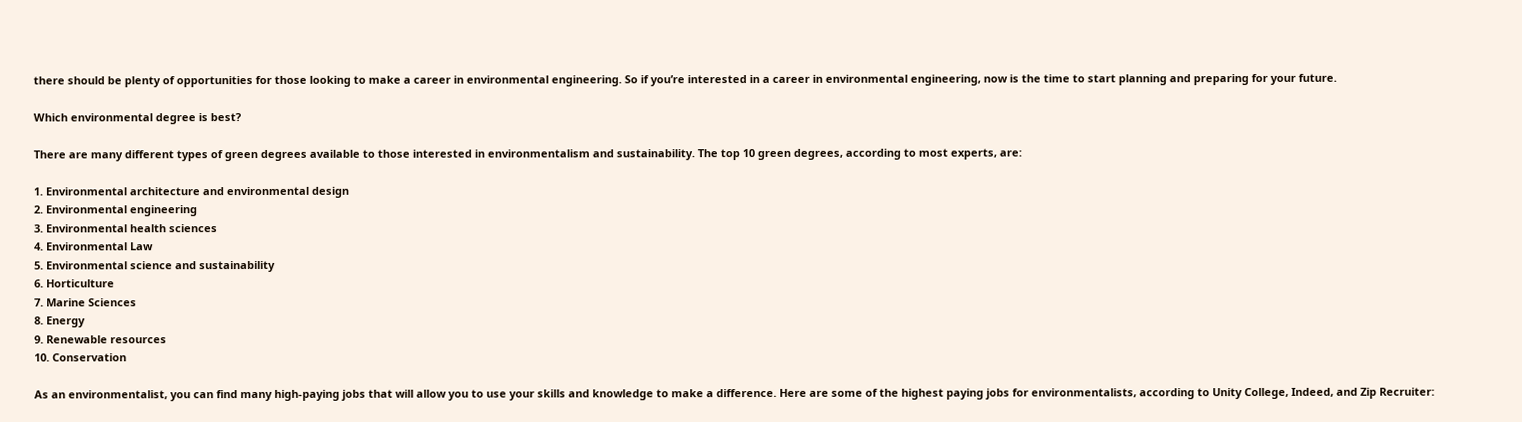there should be plenty of opportunities for those looking to make a career in environmental engineering. So if you’re interested in a career in environmental engineering, now is the time to start planning and preparing for your future.

Which environmental degree is best?

There are many different types of green degrees available to those interested in environmentalism and sustainability. The top 10 green degrees, according to most experts, are:

1. Environmental architecture and environmental design
2. Environmental engineering
3. Environmental health sciences
4. Environmental Law
5. Environmental science and sustainability
6. Horticulture
7. Marine Sciences
8. Energy
9. Renewable resources
10. Conservation

As an environmentalist, you can find many high-paying jobs that will allow you to use your skills and knowledge to make a difference. Here are some of the highest paying jobs for environmentalists, according to Unity College, Indeed, and Zip Recruiter: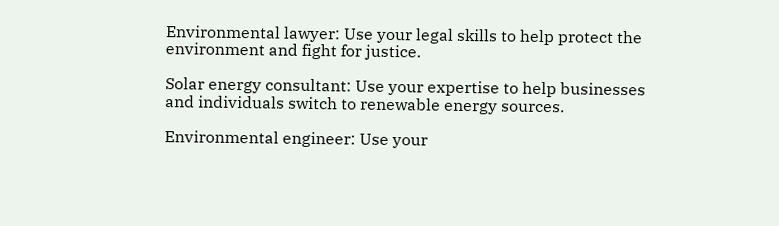Environmental lawyer: Use your legal skills to help protect the environment and fight for justice.

Solar energy consultant: Use your expertise to help businesses and individuals switch to renewable energy sources.

Environmental engineer: Use your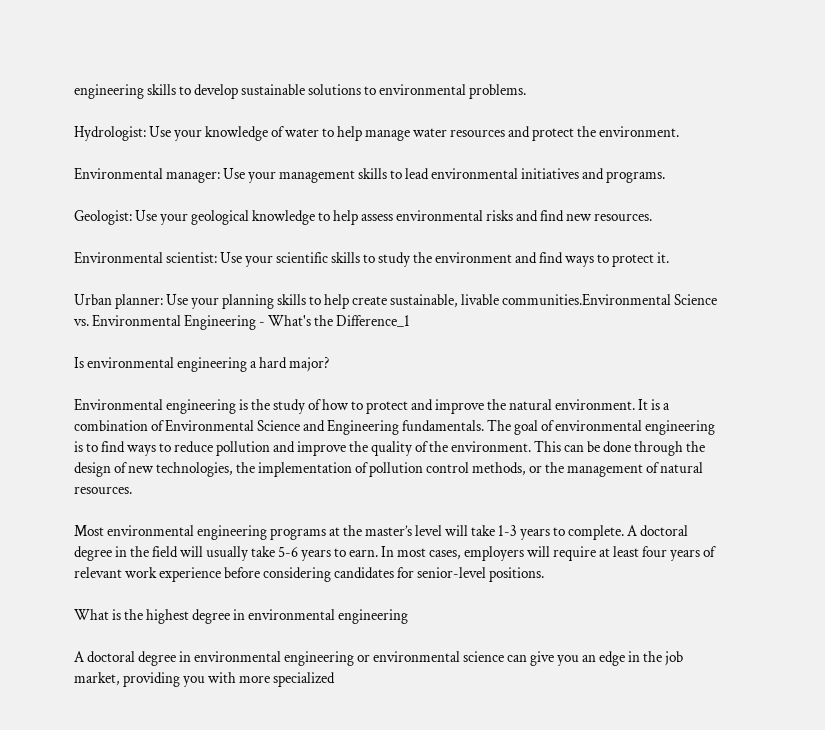engineering skills to develop sustainable solutions to environmental problems.

Hydrologist: Use your knowledge of water to help manage water resources and protect the environment.

Environmental manager: Use your management skills to lead environmental initiatives and programs.

Geologist: Use your geological knowledge to help assess environmental risks and find new resources.

Environmental scientist: Use your scientific skills to study the environment and find ways to protect it.

Urban planner: Use your planning skills to help create sustainable, livable communities.Environmental Science vs. Environmental Engineering - What's the Difference_1

Is environmental engineering a hard major?

Environmental engineering is the study of how to protect and improve the natural environment. It is a combination of Environmental Science and Engineering fundamentals. The goal of environmental engineering is to find ways to reduce pollution and improve the quality of the environment. This can be done through the design of new technologies, the implementation of pollution control methods, or the management of natural resources.

Most environmental engineering programs at the master’s level will take 1-3 years to complete. A doctoral degree in the field will usually take 5-6 years to earn. In most cases, employers will require at least four years of relevant work experience before considering candidates for senior-level positions.

What is the highest degree in environmental engineering

A doctoral degree in environmental engineering or environmental science can give you an edge in the job market, providing you with more specialized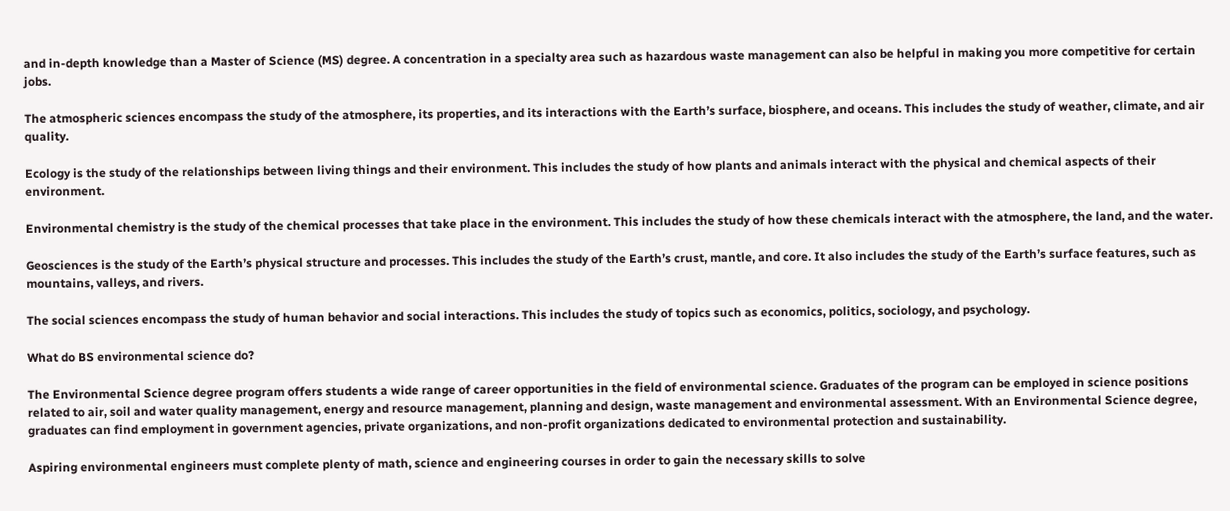and in-depth knowledge than a Master of Science (MS) degree. A concentration in a specialty area such as hazardous waste management can also be helpful in making you more competitive for certain jobs.

The atmospheric sciences encompass the study of the atmosphere, its properties, and its interactions with the Earth’s surface, biosphere, and oceans. This includes the study of weather, climate, and air quality.

Ecology is the study of the relationships between living things and their environment. This includes the study of how plants and animals interact with the physical and chemical aspects of their environment.

Environmental chemistry is the study of the chemical processes that take place in the environment. This includes the study of how these chemicals interact with the atmosphere, the land, and the water.

Geosciences is the study of the Earth’s physical structure and processes. This includes the study of the Earth’s crust, mantle, and core. It also includes the study of the Earth’s surface features, such as mountains, valleys, and rivers.

The social sciences encompass the study of human behavior and social interactions. This includes the study of topics such as economics, politics, sociology, and psychology.

What do BS environmental science do?

The Environmental Science degree program offers students a wide range of career opportunities in the field of environmental science. Graduates of the program can be employed in science positions related to air, soil and water quality management, energy and resource management, planning and design, waste management and environmental assessment. With an Environmental Science degree, graduates can find employment in government agencies, private organizations, and non-profit organizations dedicated to environmental protection and sustainability.

Aspiring environmental engineers must complete plenty of math, science and engineering courses in order to gain the necessary skills to solve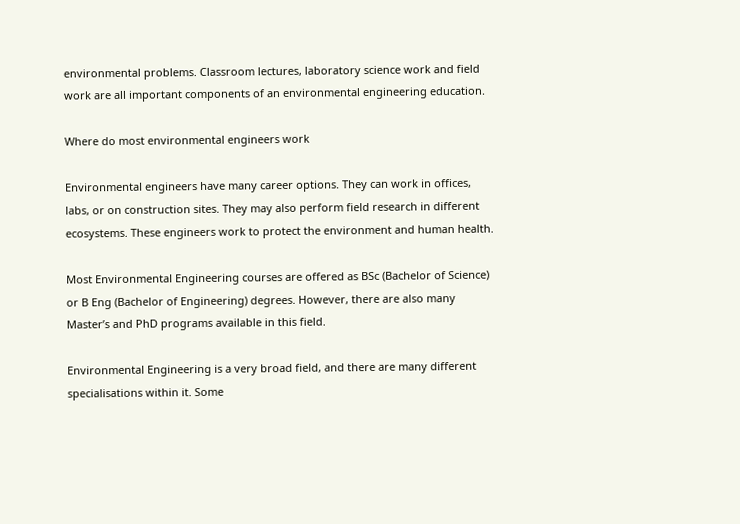environmental problems. Classroom lectures, laboratory science work and field work are all important components of an environmental engineering education.

Where do most environmental engineers work

Environmental engineers have many career options. They can work in offices, labs, or on construction sites. They may also perform field research in different ecosystems. These engineers work to protect the environment and human health.

Most Environmental Engineering courses are offered as BSc (Bachelor of Science) or B Eng (Bachelor of Engineering) degrees. However, there are also many Master’s and PhD programs available in this field.

Environmental Engineering is a very broad field, and there are many different specialisations within it. Some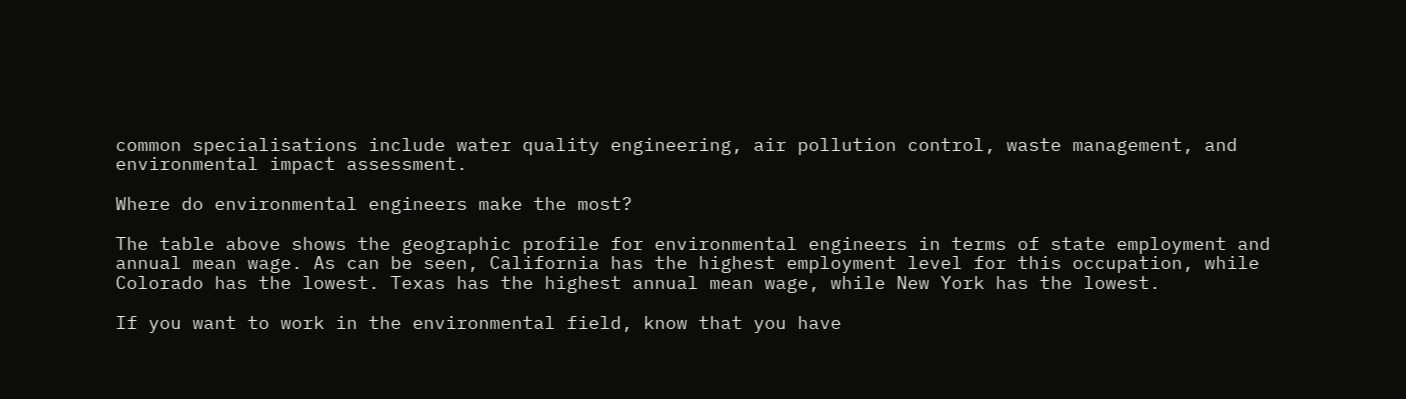common specialisations include water quality engineering, air pollution control, waste management, and environmental impact assessment.

Where do environmental engineers make the most?

The table above shows the geographic profile for environmental engineers in terms of state employment and annual mean wage. As can be seen, California has the highest employment level for this occupation, while Colorado has the lowest. Texas has the highest annual mean wage, while New York has the lowest.

If you want to work in the environmental field, know that you have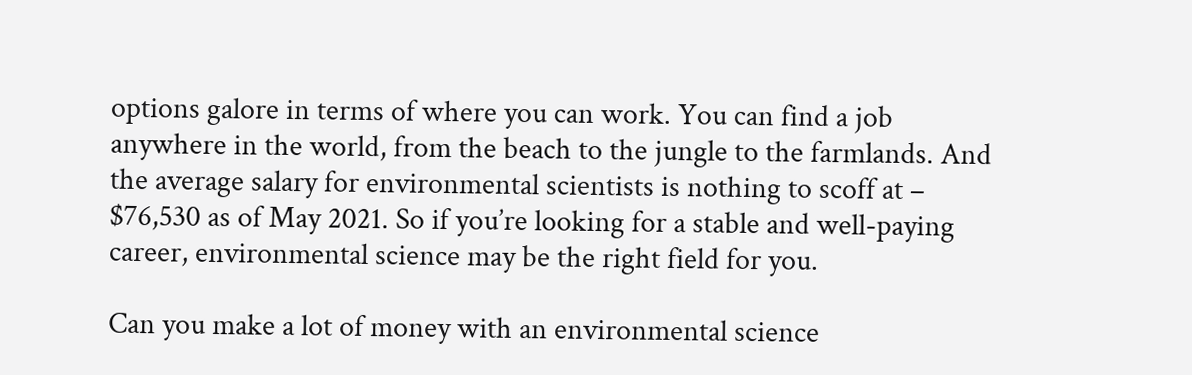options galore in terms of where you can work. You can find a job anywhere in the world, from the beach to the jungle to the farmlands. And the average salary for environmental scientists is nothing to scoff at – $76,530 as of May 2021. So if you’re looking for a stable and well-paying career, environmental science may be the right field for you.

Can you make a lot of money with an environmental science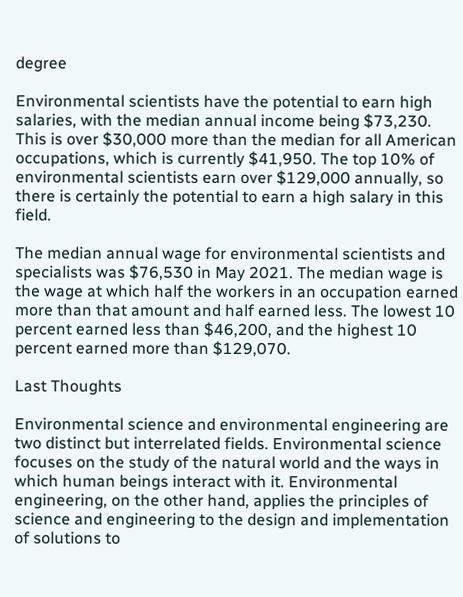degree

Environmental scientists have the potential to earn high salaries, with the median annual income being $73,230. This is over $30,000 more than the median for all American occupations, which is currently $41,950. The top 10% of environmental scientists earn over $129,000 annually, so there is certainly the potential to earn a high salary in this field.

The median annual wage for environmental scientists and specialists was $76,530 in May 2021. The median wage is the wage at which half the workers in an occupation earned more than that amount and half earned less. The lowest 10 percent earned less than $46,200, and the highest 10 percent earned more than $129,070.

Last Thoughts

Environmental science and environmental engineering are two distinct but interrelated fields. Environmental science focuses on the study of the natural world and the ways in which human beings interact with it. Environmental engineering, on the other hand, applies the principles of science and engineering to the design and implementation of solutions to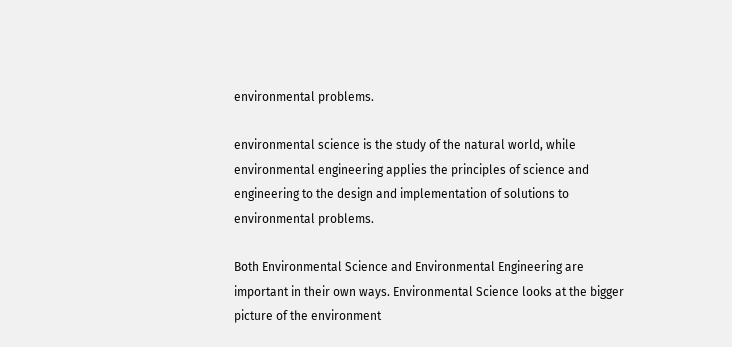environmental problems.

environmental science is the study of the natural world, while environmental engineering applies the principles of science and engineering to the design and implementation of solutions to environmental problems.

Both Environmental Science and Environmental Engineering are important in their own ways. Environmental Science looks at the bigger picture of the environment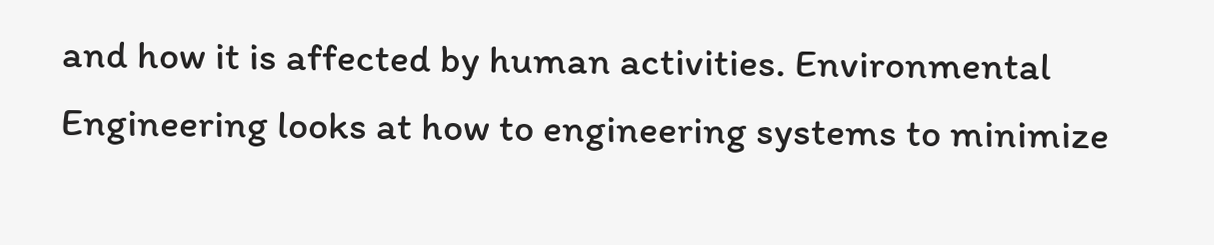and how it is affected by human activities. Environmental Engineering looks at how to engineering systems to minimize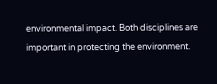environmental impact. Both disciplines are important in protecting the environment.